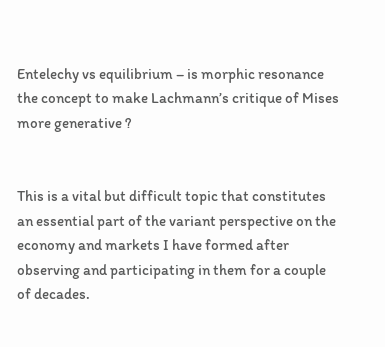Entelechy vs equilibrium – is morphic resonance the concept to make Lachmann’s critique of Mises more generative ?


This is a vital but difficult topic that constitutes an essential part of the variant perspective on the economy and markets I have formed after observing and participating in them for a couple of decades.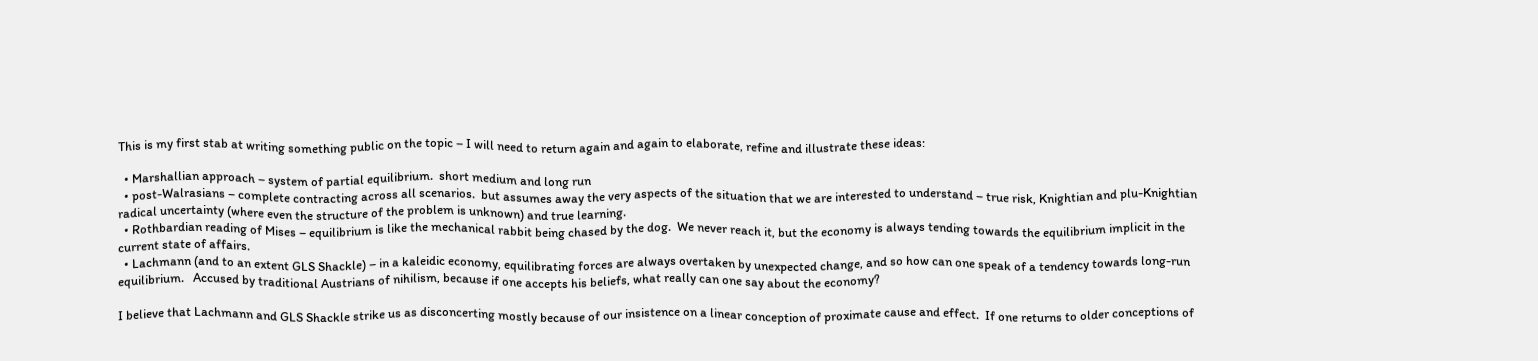This is my first stab at writing something public on the topic – I will need to return again and again to elaborate, refine and illustrate these ideas:

  • Marshallian approach – system of partial equilibrium.  short medium and long run
  • post-Walrasians – complete contracting across all scenarios.  but assumes away the very aspects of the situation that we are interested to understand – true risk, Knightian and plu-Knightian radical uncertainty (where even the structure of the problem is unknown) and true learning.
  • Rothbardian reading of Mises – equilibrium is like the mechanical rabbit being chased by the dog.  We never reach it, but the economy is always tending towards the equilibrium implicit in the current state of affairs.
  • Lachmann (and to an extent GLS Shackle) – in a kaleidic economy, equilibrating forces are always overtaken by unexpected change, and so how can one speak of a tendency towards long-run equilibrium.   Accused by traditional Austrians of nihilism, because if one accepts his beliefs, what really can one say about the economy?

I believe that Lachmann and GLS Shackle strike us as disconcerting mostly because of our insistence on a linear conception of proximate cause and effect.  If one returns to older conceptions of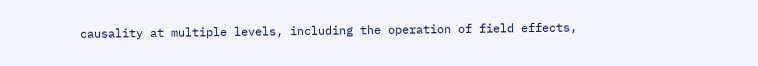causality at multiple levels, including the operation of field effects,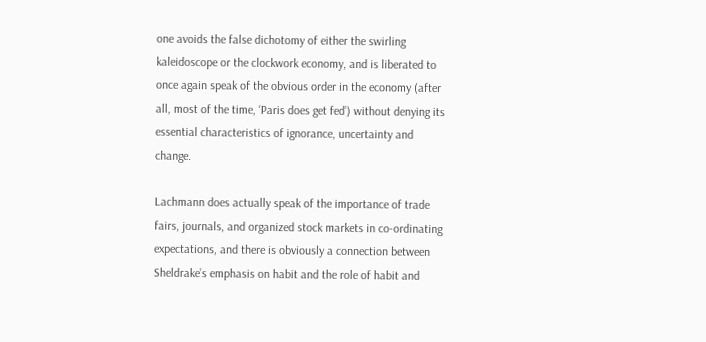one avoids the false dichotomy of either the swirling kaleidoscope or the clockwork economy, and is liberated to once again speak of the obvious order in the economy (after all, most of the time, ‘Paris does get fed’) without denying its essential characteristics of ignorance, uncertainty and change.

Lachmann does actually speak of the importance of trade fairs, journals, and organized stock markets in co-ordinating expectations, and there is obviously a connection between Sheldrake’s emphasis on habit and the role of habit and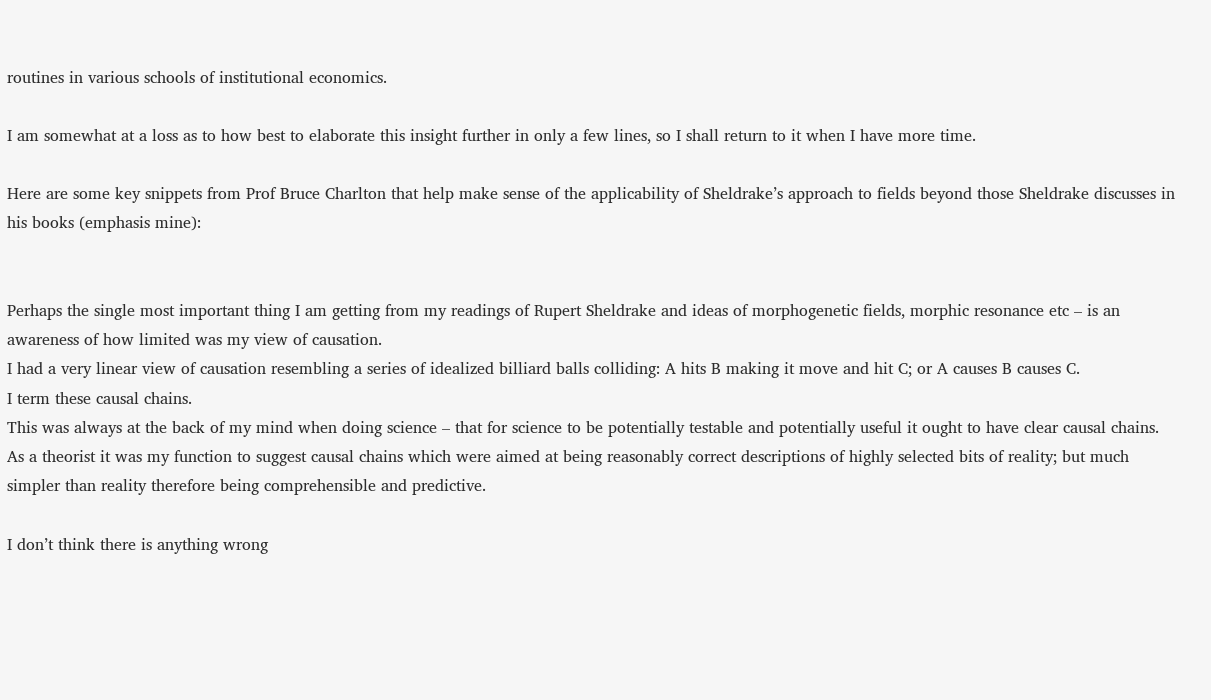routines in various schools of institutional economics.

I am somewhat at a loss as to how best to elaborate this insight further in only a few lines, so I shall return to it when I have more time.

Here are some key snippets from Prof Bruce Charlton that help make sense of the applicability of Sheldrake’s approach to fields beyond those Sheldrake discusses in his books (emphasis mine):


Perhaps the single most important thing I am getting from my readings of Rupert Sheldrake and ideas of morphogenetic fields, morphic resonance etc – is an awareness of how limited was my view of causation.
I had a very linear view of causation resembling a series of idealized billiard balls colliding: A hits B making it move and hit C; or A causes B causes C.
I term these causal chains.
This was always at the back of my mind when doing science – that for science to be potentially testable and potentially useful it ought to have clear causal chains.
As a theorist it was my function to suggest causal chains which were aimed at being reasonably correct descriptions of highly selected bits of reality; but much simpler than reality therefore being comprehensible and predictive.

I don’t think there is anything wrong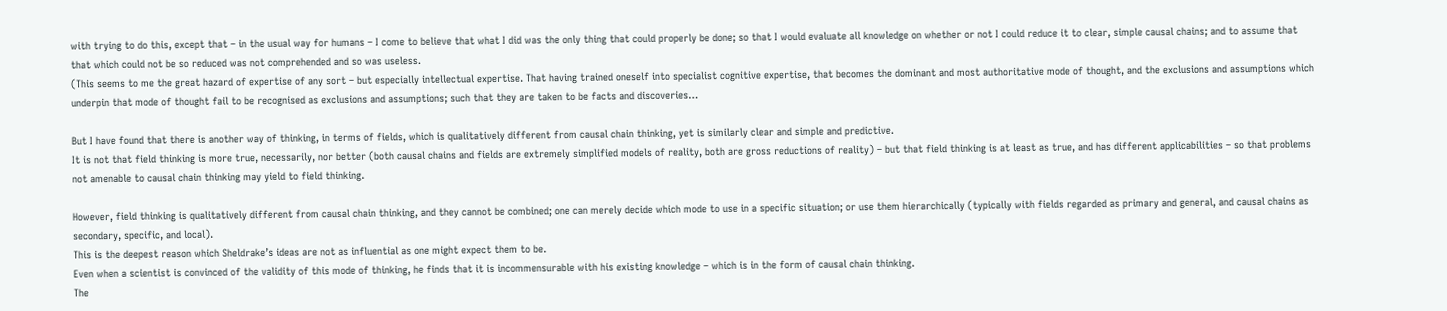with trying to do this, except that – in the usual way for humans – I come to believe that what I did was the only thing that could properly be done; so that I would evaluate all knowledge on whether or not I could reduce it to clear, simple causal chains; and to assume that that which could not be so reduced was not comprehended and so was useless.
(This seems to me the great hazard of expertise of any sort – but especially intellectual expertise. That having trained oneself into specialist cognitive expertise, that becomes the dominant and most authoritative mode of thought, and the exclusions and assumptions which underpin that mode of thought fail to be recognised as exclusions and assumptions; such that they are taken to be facts and discoveries…

But I have found that there is another way of thinking, in terms of fields, which is qualitatively different from causal chain thinking, yet is similarly clear and simple and predictive.
It is not that field thinking is more true, necessarily, nor better (both causal chains and fields are extremely simplified models of reality, both are gross reductions of reality) – but that field thinking is at least as true, and has different applicabilities – so that problems not amenable to causal chain thinking may yield to field thinking.

However, field thinking is qualitatively different from causal chain thinking, and they cannot be combined; one can merely decide which mode to use in a specific situation; or use them hierarchically (typically with fields regarded as primary and general, and causal chains as secondary, specific, and local).
This is the deepest reason which Sheldrake’s ideas are not as influential as one might expect them to be.
Even when a scientist is convinced of the validity of this mode of thinking, he finds that it is incommensurable with his existing knowledge – which is in the form of causal chain thinking.
The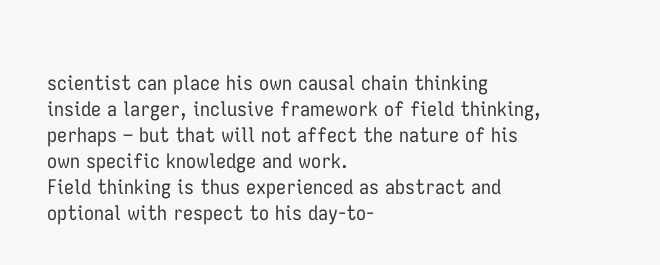scientist can place his own causal chain thinking inside a larger, inclusive framework of field thinking, perhaps – but that will not affect the nature of his own specific knowledge and work.
Field thinking is thus experienced as abstract and optional with respect to his day-to-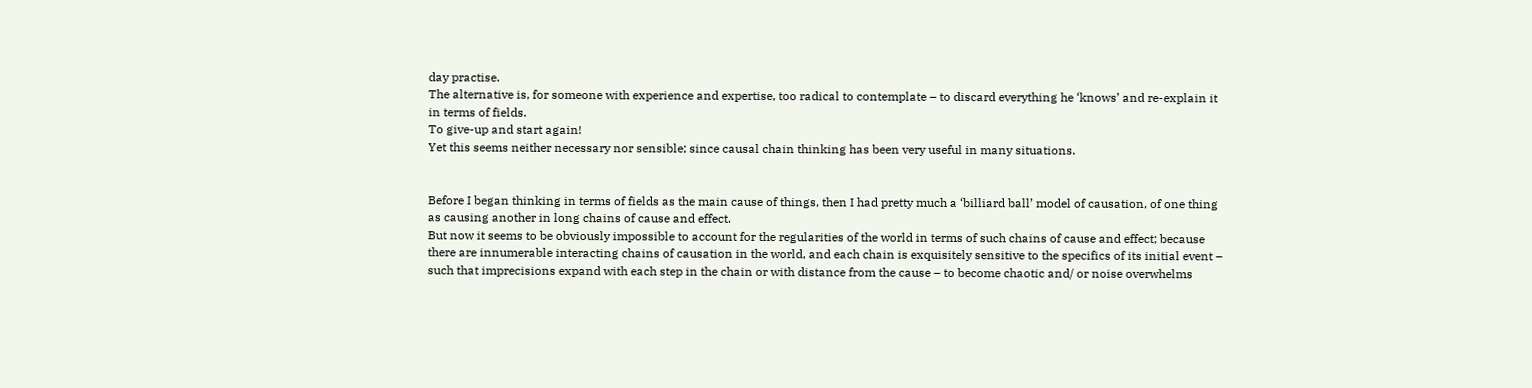day practise.
The alternative is, for someone with experience and expertise, too radical to contemplate – to discard everything he ‘knows’ and re-explain it in terms of fields.
To give-up and start again!
Yet this seems neither necessary nor sensible; since causal chain thinking has been very useful in many situations.


Before I began thinking in terms of fields as the main cause of things, then I had pretty much a ‘billiard ball’ model of causation, of one thing as causing another in long chains of cause and effect.
But now it seems to be obviously impossible to account for the regularities of the world in terms of such chains of cause and effect; because there are innumerable interacting chains of causation in the world, and each chain is exquisitely sensitive to the specifics of its initial event – such that imprecisions expand with each step in the chain or with distance from the cause – to become chaotic and/ or noise overwhelms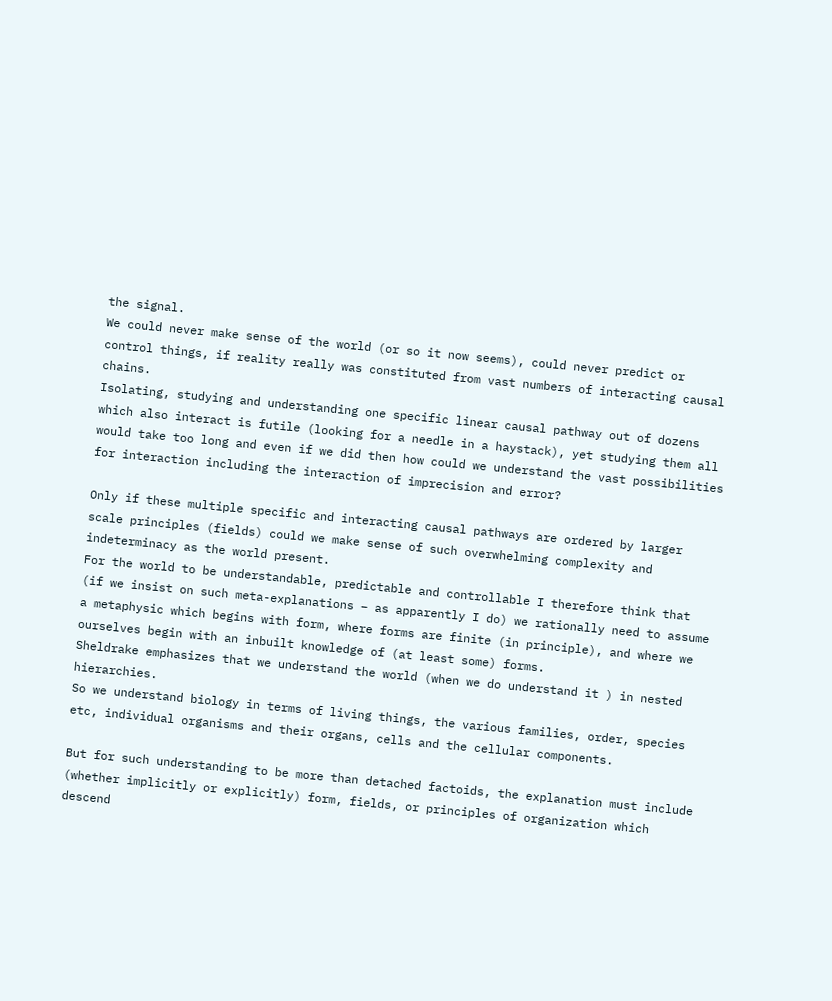the signal.
We could never make sense of the world (or so it now seems), could never predict or control things, if reality really was constituted from vast numbers of interacting causal chains.
Isolating, studying and understanding one specific linear causal pathway out of dozens which also interact is futile (looking for a needle in a haystack), yet studying them all would take too long and even if we did then how could we understand the vast possibilities for interaction including the interaction of imprecision and error?

Only if these multiple specific and interacting causal pathways are ordered by larger scale principles (fields) could we make sense of such overwhelming complexity and indeterminacy as the world present.
For the world to be understandable, predictable and controllable I therefore think that (if we insist on such meta-explanations – as apparently I do) we rationally need to assume a metaphysic which begins with form, where forms are finite (in principle), and where we ourselves begin with an inbuilt knowledge of (at least some) forms.
Sheldrake emphasizes that we understand the world (when we do understand it ) in nested hierarchies.
So we understand biology in terms of living things, the various families, order, species etc, individual organisms and their organs, cells and the cellular components.

But for such understanding to be more than detached factoids, the explanation must include (whether implicitly or explicitly) form, fields, or principles of organization which descend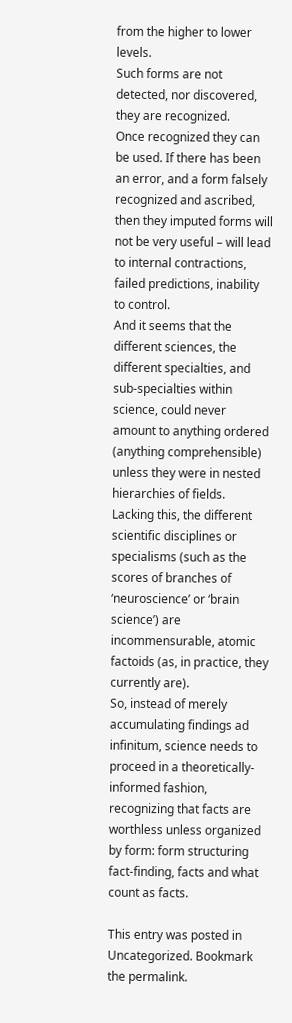from the higher to lower levels.
Such forms are not detected, nor discovered, they are recognized.
Once recognized they can be used. If there has been an error, and a form falsely recognized and ascribed, then they imputed forms will not be very useful – will lead to internal contractions, failed predictions, inability to control.
And it seems that the different sciences, the different specialties, and sub-specialties within science, could never amount to anything ordered (anything comprehensible) unless they were in nested hierarchies of fields.
Lacking this, the different scientific disciplines or specialisms (such as the scores of branches of ‘neuroscience’ or ‘brain science’) are incommensurable, atomic factoids (as, in practice, they currently are).
So, instead of merely accumulating findings ad infinitum, science needs to proceed in a theoretically-informed fashion, recognizing that facts are worthless unless organized by form: form structuring fact-finding, facts and what count as facts.

This entry was posted in Uncategorized. Bookmark the permalink.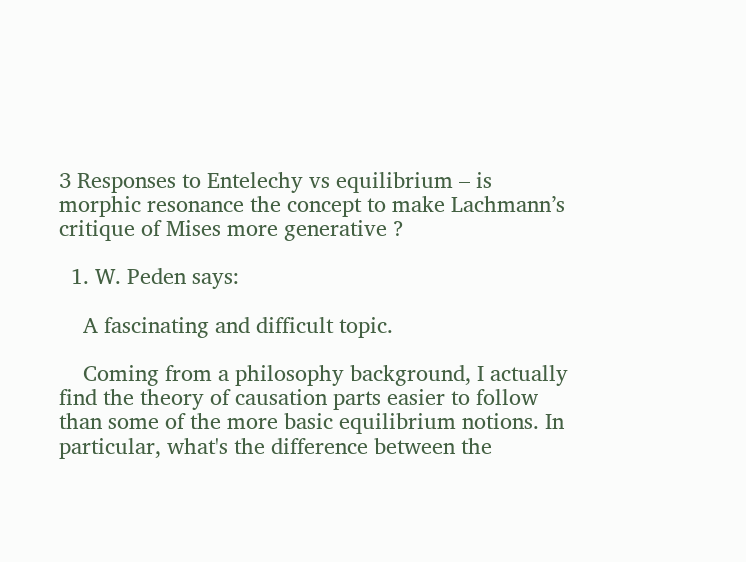3 Responses to Entelechy vs equilibrium – is morphic resonance the concept to make Lachmann’s critique of Mises more generative ?

  1. W. Peden says:

    A fascinating and difficult topic.

    Coming from a philosophy background, I actually find the theory of causation parts easier to follow than some of the more basic equilibrium notions. In particular, what's the difference between the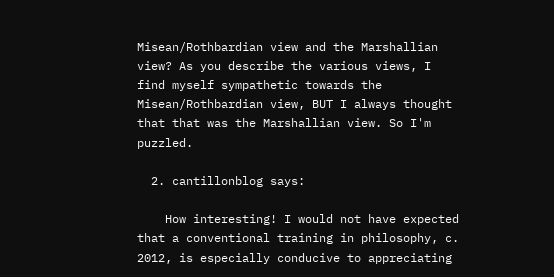Misean/Rothbardian view and the Marshallian view? As you describe the various views, I find myself sympathetic towards the Misean/Rothbardian view, BUT I always thought that that was the Marshallian view. So I'm puzzled.

  2. cantillonblog says:

    How interesting! I would not have expected that a conventional training in philosophy, c. 2012, is especially conducive to appreciating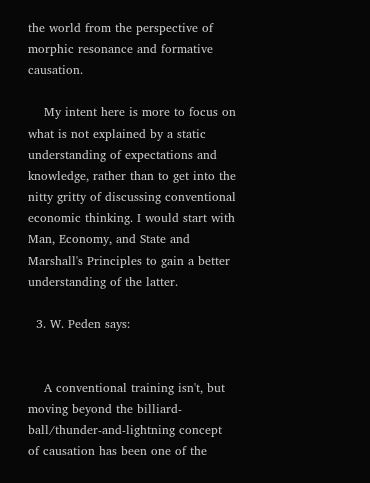the world from the perspective of morphic resonance and formative causation.

    My intent here is more to focus on what is not explained by a static understanding of expectations and knowledge, rather than to get into the nitty gritty of discussing conventional economic thinking. I would start with Man, Economy, and State and Marshall's Principles to gain a better understanding of the latter.

  3. W. Peden says:


    A conventional training isn't, but moving beyond the billiard-ball/thunder-and-lightning concept of causation has been one of the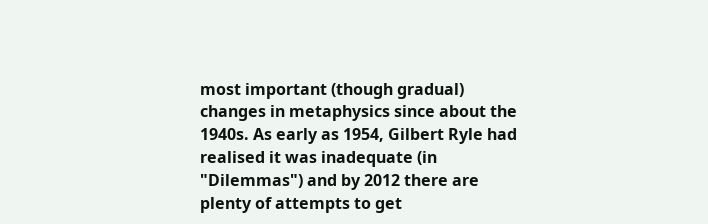most important (though gradual) changes in metaphysics since about the 1940s. As early as 1954, Gilbert Ryle had realised it was inadequate (in "Dilemmas") and by 2012 there are plenty of attempts to get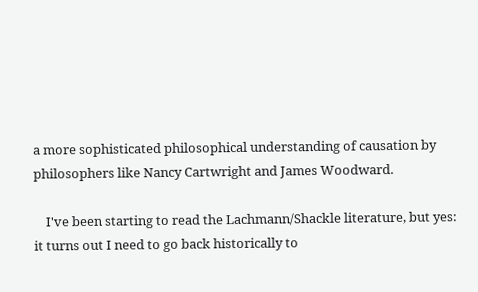a more sophisticated philosophical understanding of causation by philosophers like Nancy Cartwright and James Woodward.

    I've been starting to read the Lachmann/Shackle literature, but yes: it turns out I need to go back historically to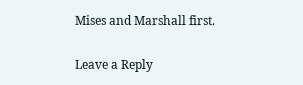Mises and Marshall first.

Leave a Reply